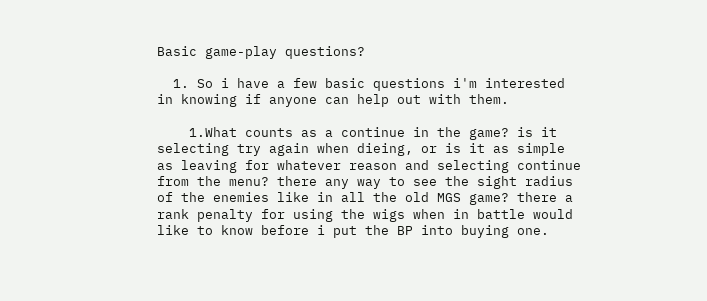Basic game-play questions?

  1. So i have a few basic questions i'm interested in knowing if anyone can help out with them.

    1.What counts as a continue in the game? is it selecting try again when dieing, or is it as simple as leaving for whatever reason and selecting continue from the menu? there any way to see the sight radius of the enemies like in all the old MGS game? there a rank penalty for using the wigs when in battle would like to know before i put the BP into buying one.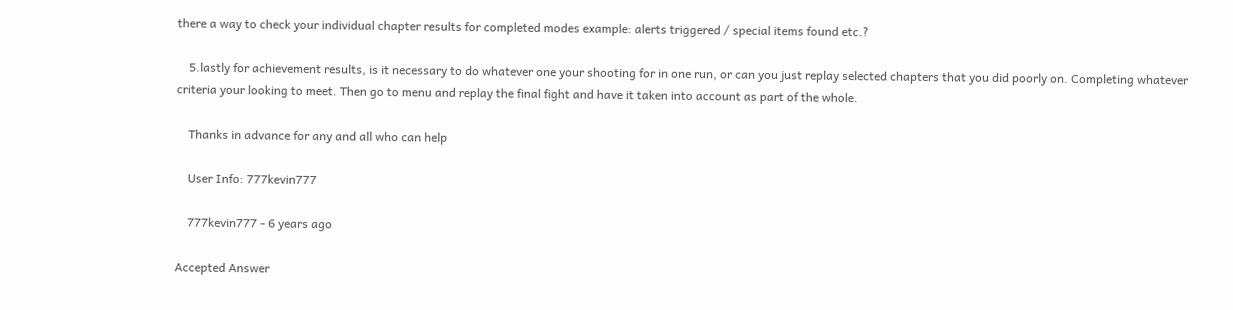there a way to check your individual chapter results for completed modes example: alerts triggered / special items found etc.?

    5.lastly for achievement results, is it necessary to do whatever one your shooting for in one run, or can you just replay selected chapters that you did poorly on. Completing whatever criteria your looking to meet. Then go to menu and replay the final fight and have it taken into account as part of the whole.

    Thanks in advance for any and all who can help

    User Info: 777kevin777

    777kevin777 - 6 years ago

Accepted Answer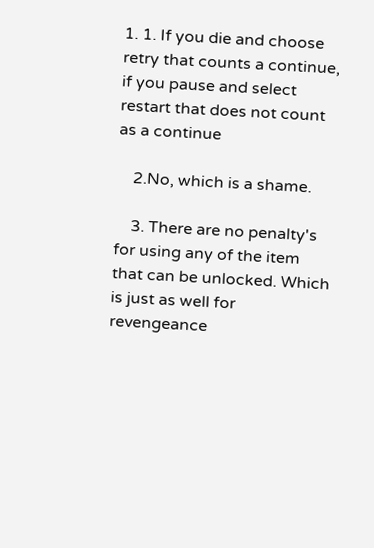1. 1. If you die and choose retry that counts a continue, if you pause and select restart that does not count as a continue

    2.No, which is a shame.

    3. There are no penalty's for using any of the item that can be unlocked. Which is just as well for revengeance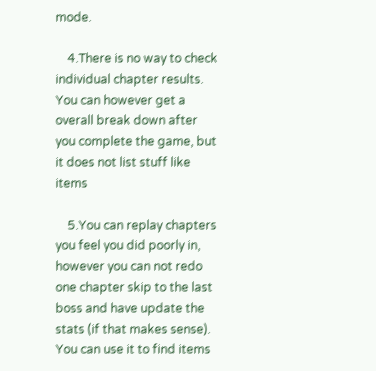mode.

    4.There is no way to check individual chapter results. You can however get a overall break down after you complete the game, but it does not list stuff like items

    5.You can replay chapters you feel you did poorly in, however you can not redo one chapter skip to the last boss and have update the stats (if that makes sense). You can use it to find items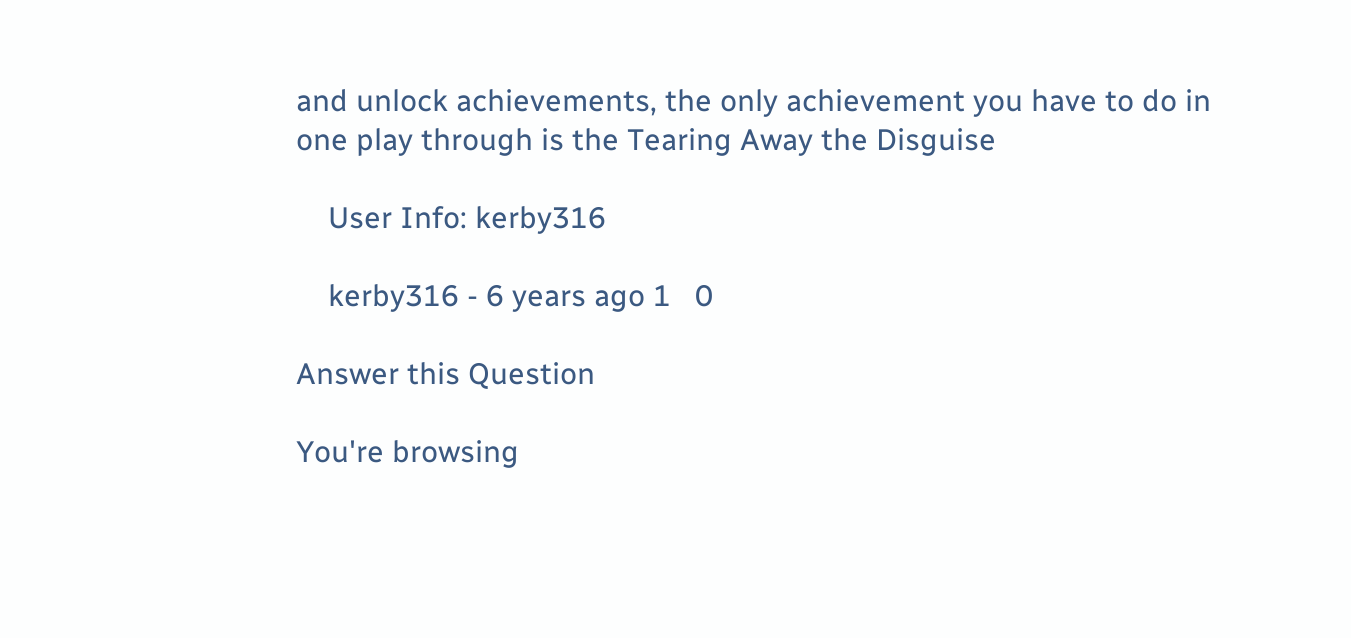and unlock achievements, the only achievement you have to do in one play through is the Tearing Away the Disguise

    User Info: kerby316

    kerby316 - 6 years ago 1   0

Answer this Question

You're browsing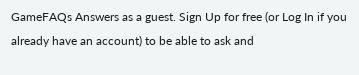GameFAQs Answers as a guest. Sign Up for free (or Log In if you already have an account) to be able to ask and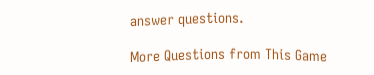answer questions.

More Questions from This Game